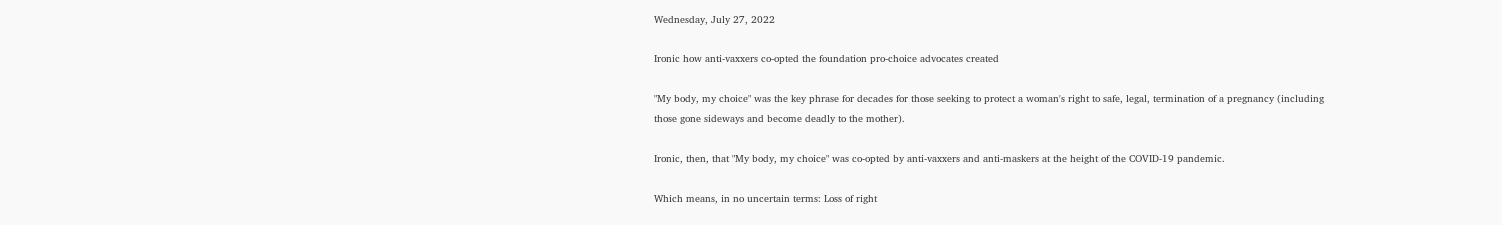Wednesday, July 27, 2022

Ironic how anti-vaxxers co-opted the foundation pro-choice advocates created

"My body, my choice" was the key phrase for decades for those seeking to protect a woman's right to safe, legal, termination of a pregnancy (including those gone sideways and become deadly to the mother).

Ironic, then, that "My body, my choice" was co-opted by anti-vaxxers and anti-maskers at the height of the COVID-19 pandemic.

Which means, in no uncertain terms: Loss of right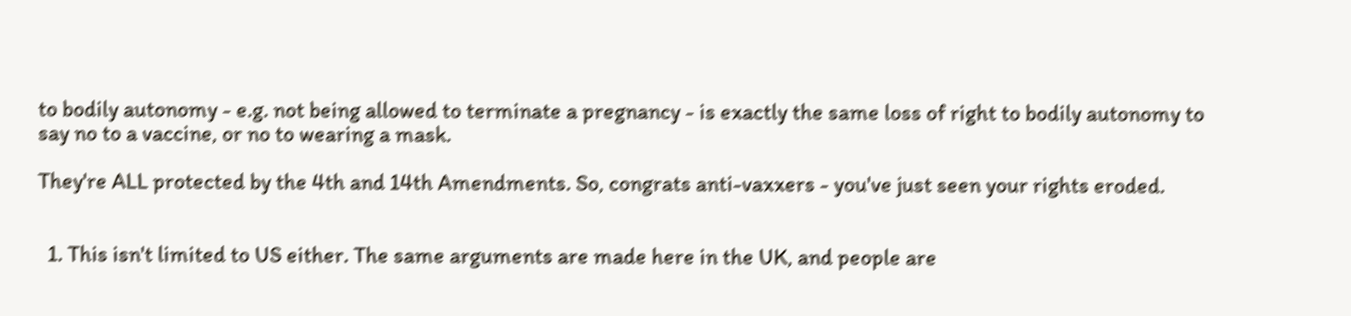to bodily autonomy - e.g. not being allowed to terminate a pregnancy - is exactly the same loss of right to bodily autonomy to say no to a vaccine, or no to wearing a mask.

They're ALL protected by the 4th and 14th Amendments. So, congrats anti-vaxxers - you've just seen your rights eroded.


  1. This isn't limited to US either. The same arguments are made here in the UK, and people are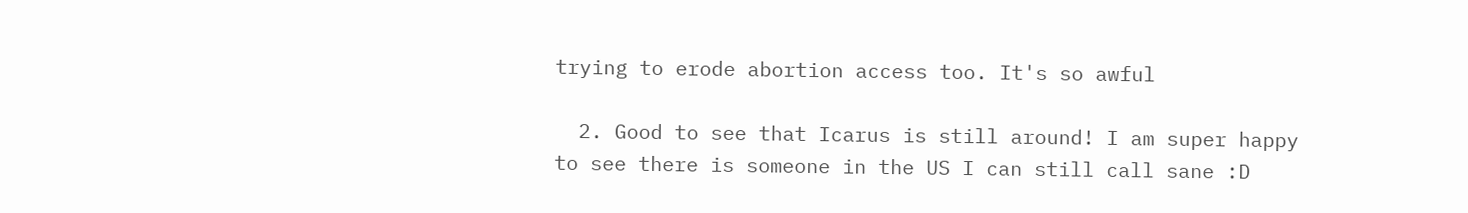trying to erode abortion access too. It's so awful

  2. Good to see that Icarus is still around! I am super happy to see there is someone in the US I can still call sane :D